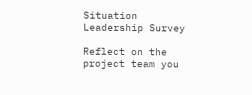Situation Leadership Survey

Reflect on the project team you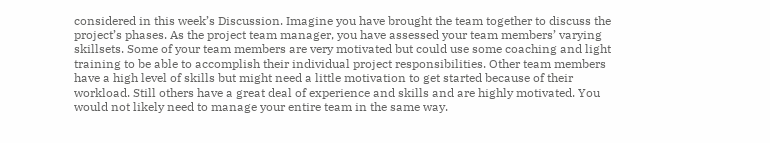considered in this week’s Discussion. Imagine you have brought the team together to discuss the project’s phases. As the project team manager, you have assessed your team members’ varying skillsets. Some of your team members are very motivated but could use some coaching and light training to be able to accomplish their individual project responsibilities. Other team members have a high level of skills but might need a little motivation to get started because of their workload. Still others have a great deal of experience and skills and are highly motivated. You would not likely need to manage your entire team in the same way.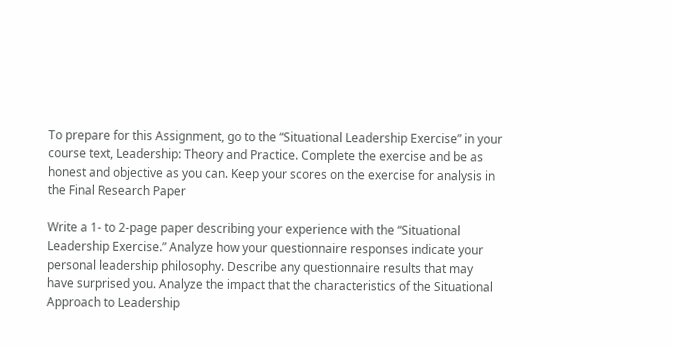To prepare for this Assignment, go to the “Situational Leadership Exercise” in your course text, Leadership: Theory and Practice. Complete the exercise and be as honest and objective as you can. Keep your scores on the exercise for analysis in the Final Research Paper

Write a 1- to 2-page paper describing your experience with the “Situational Leadership Exercise.” Analyze how your questionnaire responses indicate your personal leadership philosophy. Describe any questionnaire results that may have surprised you. Analyze the impact that the characteristics of the Situational Approach to Leadership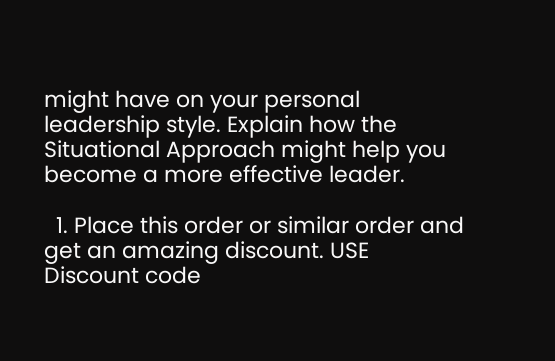might have on your personal leadership style. Explain how the Situational Approach might help you become a more effective leader.

  1. Place this order or similar order and get an amazing discount. USE Discount code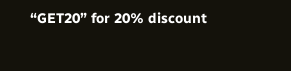“GET20” for 20% discount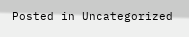Posted in Uncategorized